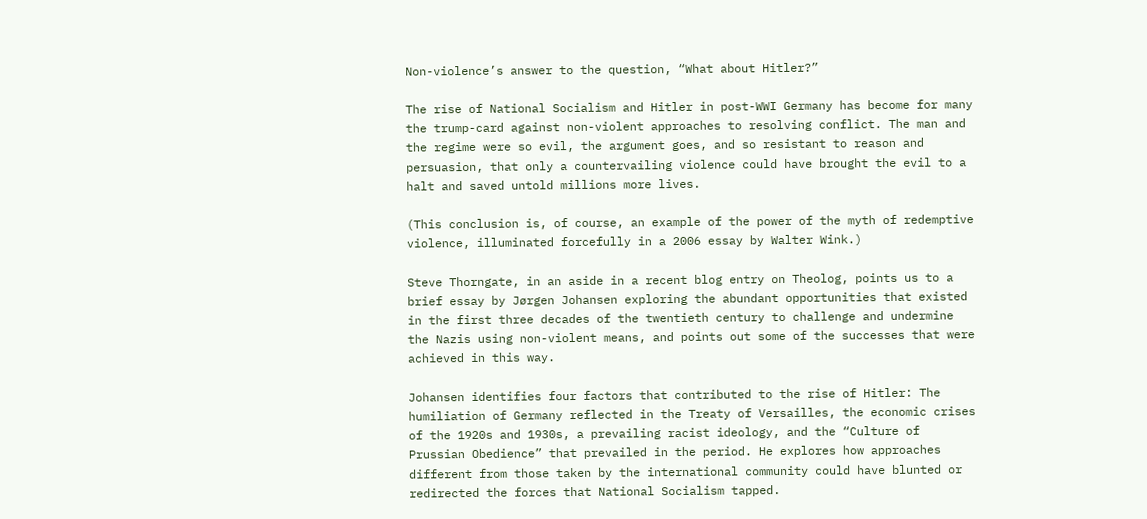Non-violence’s answer to the question, “What about Hitler?”

The rise of National Socialism and Hitler in post-WWI Germany has become for many the trump-card against non-violent approaches to resolving conflict. The man and the regime were so evil, the argument goes, and so resistant to reason and persuasion, that only a countervailing violence could have brought the evil to a halt and saved untold millions more lives.

(This conclusion is, of course, an example of the power of the myth of redemptive violence, illuminated forcefully in a 2006 essay by Walter Wink.)

Steve Thorngate, in an aside in a recent blog entry on Theolog, points us to a brief essay by Jørgen Johansen exploring the abundant opportunities that existed in the first three decades of the twentieth century to challenge and undermine the Nazis using non-violent means, and points out some of the successes that were achieved in this way.

Johansen identifies four factors that contributed to the rise of Hitler: The humiliation of Germany reflected in the Treaty of Versailles, the economic crises of the 1920s and 1930s, a prevailing racist ideology, and the “Culture of Prussian Obedience” that prevailed in the period. He explores how approaches different from those taken by the international community could have blunted or redirected the forces that National Socialism tapped.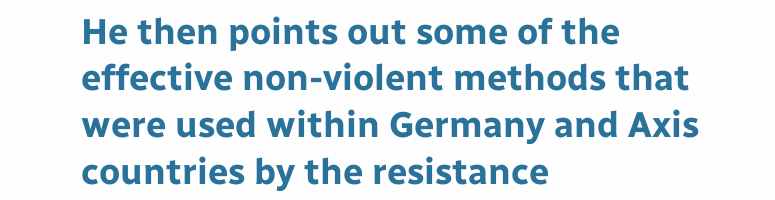He then points out some of the effective non-violent methods that were used within Germany and Axis countries by the resistance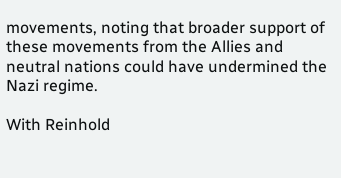movements, noting that broader support of these movements from the Allies and neutral nations could have undermined the Nazi regime.

With Reinhold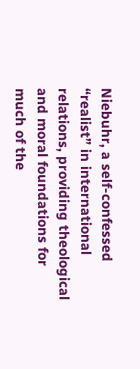Niebuhr, a self-confessed “realist” in international relations, providing theological and moral foundations for much of the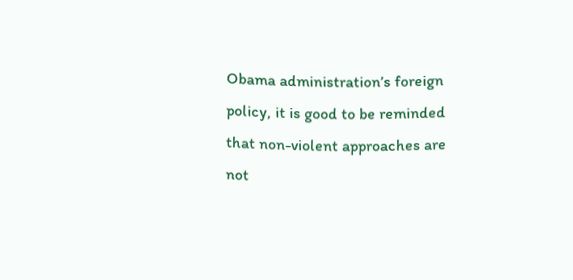Obama administration’s foreign policy, it is good to be reminded that non-violent approaches are not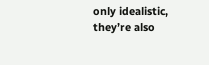only idealistic, they’re also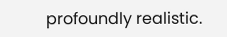profoundly realistic.